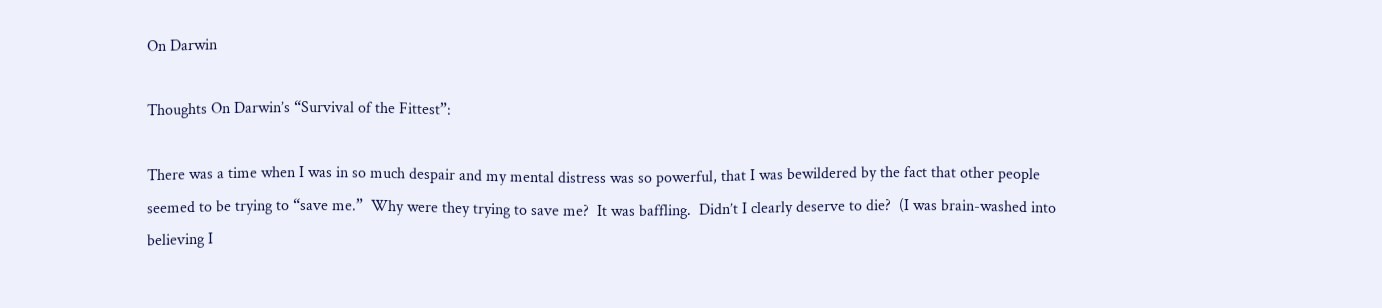On Darwin

Thoughts On Darwin’s “Survival of the Fittest”:

There was a time when I was in so much despair and my mental distress was so powerful, that I was bewildered by the fact that other people seemed to be trying to “save me.”  Why were they trying to save me?  It was baffling.  Didn’t I clearly deserve to die?  (I was brain-washed into believing I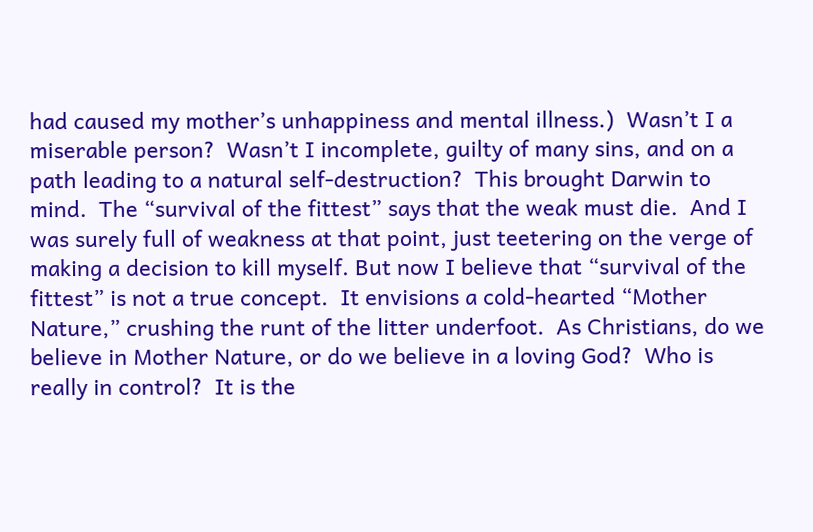had caused my mother’s unhappiness and mental illness.)  Wasn’t I a miserable person?  Wasn’t I incomplete, guilty of many sins, and on a path leading to a natural self-destruction?  This brought Darwin to mind.  The “survival of the fittest” says that the weak must die.  And I was surely full of weakness at that point, just teetering on the verge of making a decision to kill myself. But now I believe that “survival of the fittest” is not a true concept.  It envisions a cold-hearted “Mother Nature,” crushing the runt of the litter underfoot.  As Christians, do we believe in Mother Nature, or do we believe in a loving God?  Who is really in control?  It is the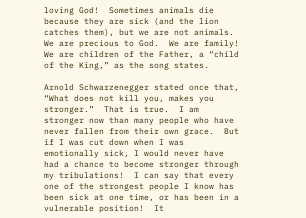loving God!  Sometimes animals die because they are sick (and the lion catches them), but we are not animals.  We are precious to God.  We are family!  We are children of the Father, a “child of the King,” as the song states.

Arnold Schwarzenegger stated once that, “What does not kill you, makes you stronger.”  That is true.  I am stronger now than many people who have never fallen from their own grace.  But if I was cut down when I was emotionally sick, I would never have had a chance to become stronger through my tribulations!  I can say that every one of the strongest people I know has been sick at one time, or has been in a vulnerable position!  It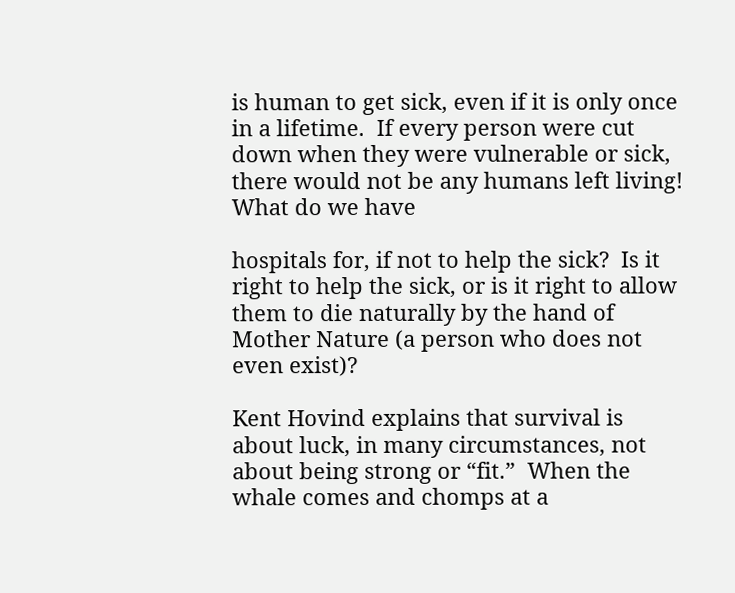is human to get sick, even if it is only once in a lifetime.  If every person were cut down when they were vulnerable or sick, there would not be any humans left living!  What do we have

hospitals for, if not to help the sick?  Is it right to help the sick, or is it right to allow them to die naturally by the hand of Mother Nature (a person who does not even exist)?

Kent Hovind explains that survival is about luck, in many circumstances, not about being strong or “fit.”  When the whale comes and chomps at a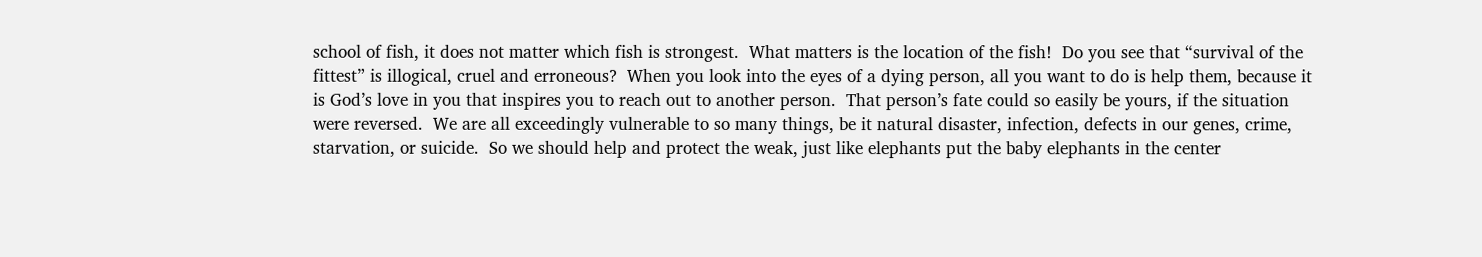school of fish, it does not matter which fish is strongest.  What matters is the location of the fish!  Do you see that “survival of the fittest” is illogical, cruel and erroneous?  When you look into the eyes of a dying person, all you want to do is help them, because it is God’s love in you that inspires you to reach out to another person.  That person’s fate could so easily be yours, if the situation were reversed.  We are all exceedingly vulnerable to so many things, be it natural disaster, infection, defects in our genes, crime, starvation, or suicide.  So we should help and protect the weak, just like elephants put the baby elephants in the center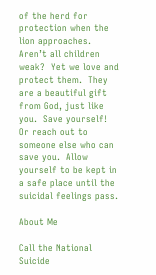of the herd for protection when the lion approaches. Aren’t all children weak?  Yet we love and protect them.  They are a beautiful gift from God, just like you.  Save yourself!  Or reach out to someone else who can save you.  Allow yourself to be kept in a safe place until the suicidal feelings pass.

About Me

Call the National Suicide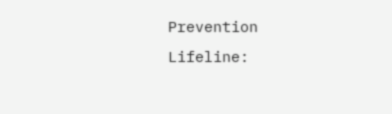Prevention Lifeline: